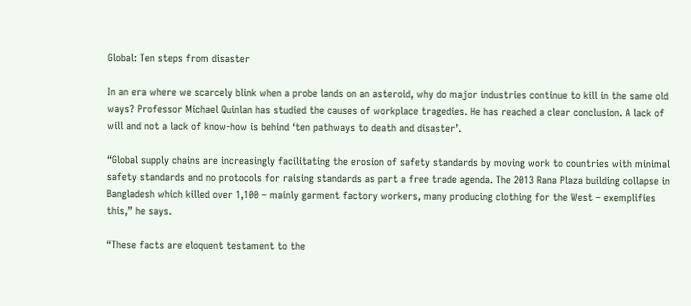Global: Ten steps from disaster

In an era where we scarcely blink when a probe lands on an asteroid, why do major industries continue to kill in the same old ways? Professor Michael Quinlan has studied the causes of workplace tragedies. He has reached a clear conclusion. A lack of will and not a lack of know-how is behind ‘ten pathways to death and disaster’.

“Global supply chains are increasingly facilitating the erosion of safety standards by moving work to countries with minimal safety standards and no protocols for raising standards as part a free trade agenda. The 2013 Rana Plaza building collapse in Bangladesh which killed over 1,100 – mainly garment factory workers, many producing clothing for the West – exemplifies this,” he says.

“These facts are eloquent testament to the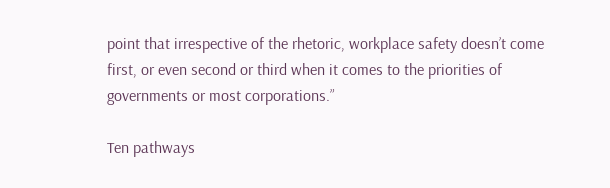point that irrespective of the rhetoric, workplace safety doesn’t come first, or even second or third when it comes to the priorities of governments or most corporations.”

Ten pathways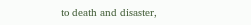to death and disaster,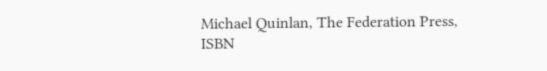Michael Quinlan, The Federation Press, ISBN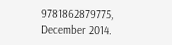9781862879775, December 2014.